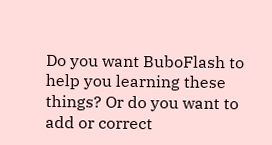Do you want BuboFlash to help you learning these things? Or do you want to add or correct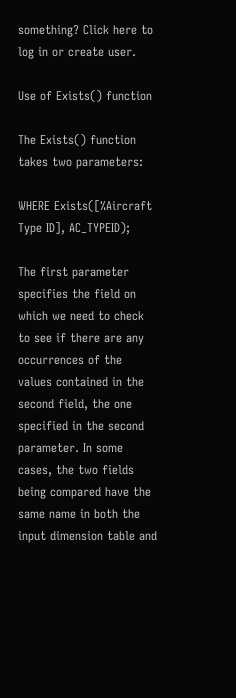something? Click here to log in or create user.

Use of Exists() function

The Exists() function takes two parameters:

WHERE Exists([%Aircraft Type ID], AC_TYPEID);

The first parameter specifies the field on which we need to check to see if there are any occurrences of the values contained in the second field, the one specified in the second parameter. In some cases, the two fields being compared have the same name in both the input dimension table and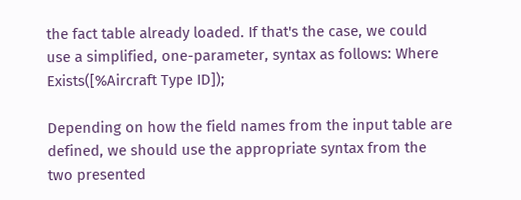the fact table already loaded. If that's the case, we could use a simplified, one-parameter, syntax as follows: Where Exists([%Aircraft Type ID]);

Depending on how the field names from the input table are defined, we should use the appropriate syntax from the two presented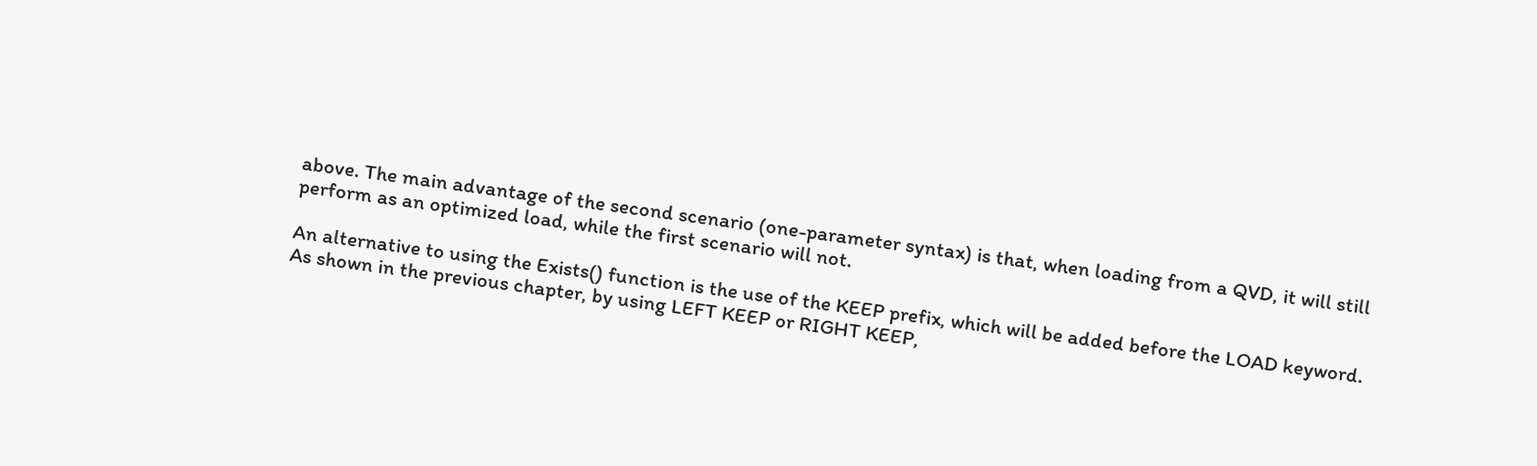above. The main advantage of the second scenario (one-parameter syntax) is that, when loading from a QVD, it will still perform as an optimized load, while the first scenario will not.

An alternative to using the Exists() function is the use of the KEEP prefix, which will be added before the LOAD keyword. As shown in the previous chapter, by using LEFT KEEP or RIGHT KEEP,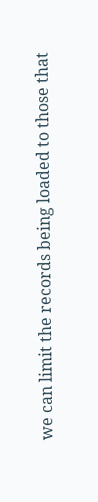we can limit the records being loaded to those that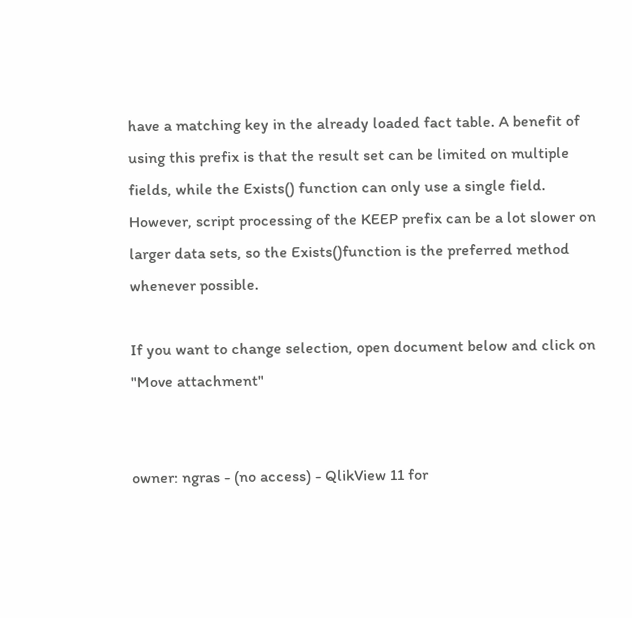have a matching key in the already loaded fact table. A benefit of using this prefix is that the result set can be limited on multiple fields, while the Exists() function can only use a single field. However, script processing of the KEEP prefix can be a lot slower on larger data sets, so the Exists()function is the preferred method whenever possible.

If you want to change selection, open document below and click on "Move attachment"


owner: ngras - (no access) - QlikView 11 for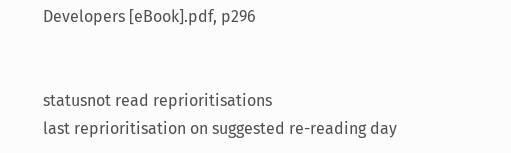Developers [eBook].pdf, p296


statusnot read reprioritisations
last reprioritisation on suggested re-reading day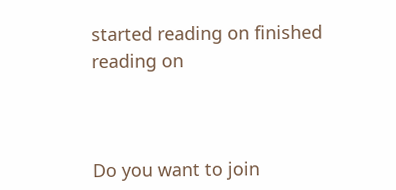started reading on finished reading on



Do you want to join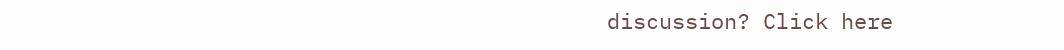discussion? Click here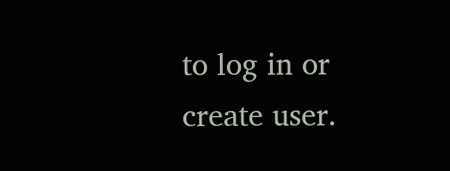to log in or create user.